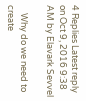4 Replies Latest reply on Oct 9, 2016 9:38 AM by Elavark Sevvel

    Why do we need to create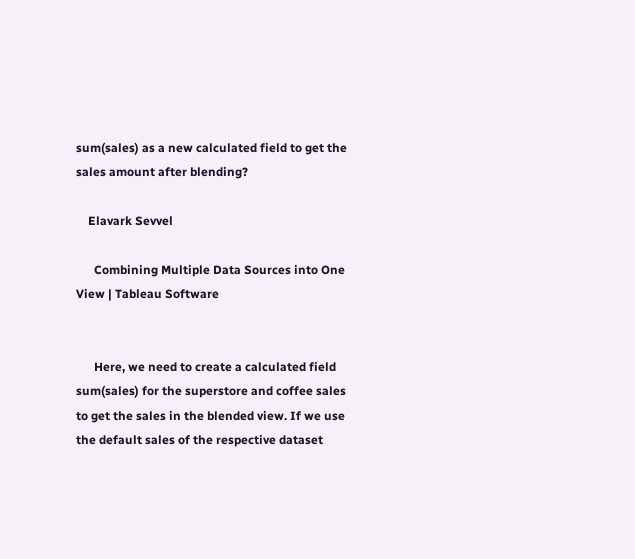sum(sales) as a new calculated field to get the sales amount after blending?

    Elavark Sevvel

      Combining Multiple Data Sources into One View | Tableau Software


      Here, we need to create a calculated field sum(sales) for the superstore and coffee sales to get the sales in the blended view. If we use the default sales of the respective dataset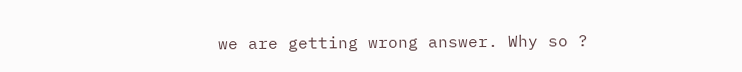we are getting wrong answer. Why so ?